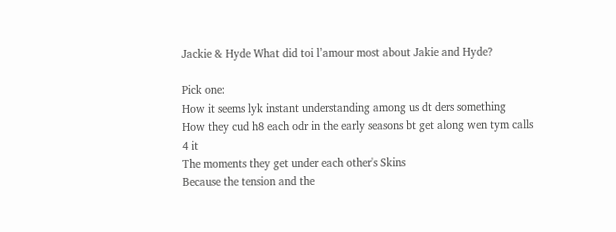Jackie & Hyde What did toi l’amour most about Jakie and Hyde?

Pick one:
How it seems lyk instant understanding among us dt ders something
How they cud h8 each odr in the early seasons bt get along wen tym calls 4 it
The moments they get under each other's Skins
Because the tension and the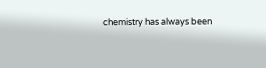chemistry has always been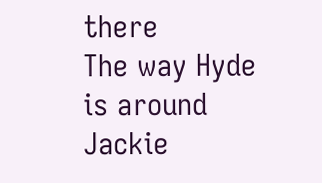there
The way Hyde is around Jackie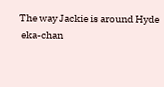The way Jackie is around Hyde
 eka-chan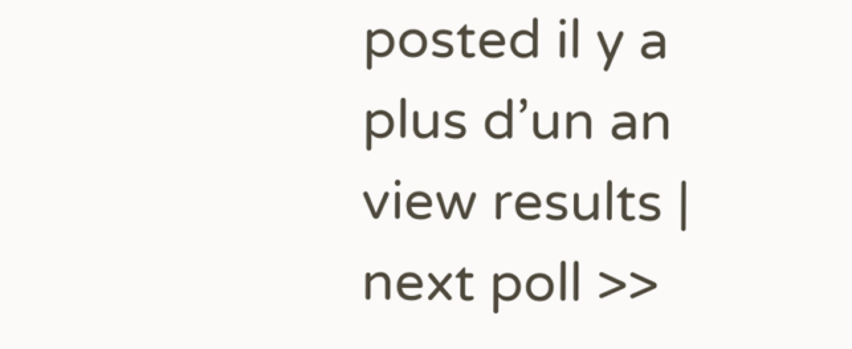posted il y a plus d’un an
view results | next poll >>